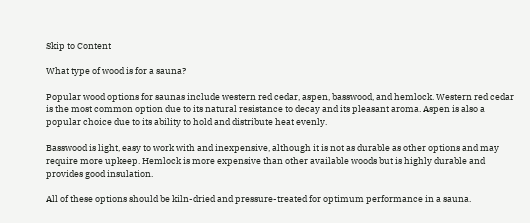Skip to Content

What type of wood is for a sauna?

Popular wood options for saunas include western red cedar, aspen, basswood, and hemlock. Western red cedar is the most common option due to its natural resistance to decay and its pleasant aroma. Aspen is also a popular choice due to its ability to hold and distribute heat evenly.

Basswood is light, easy to work with and inexpensive, although it is not as durable as other options and may require more upkeep. Hemlock is more expensive than other available woods but is highly durable and provides good insulation.

All of these options should be kiln-dried and pressure-treated for optimum performance in a sauna.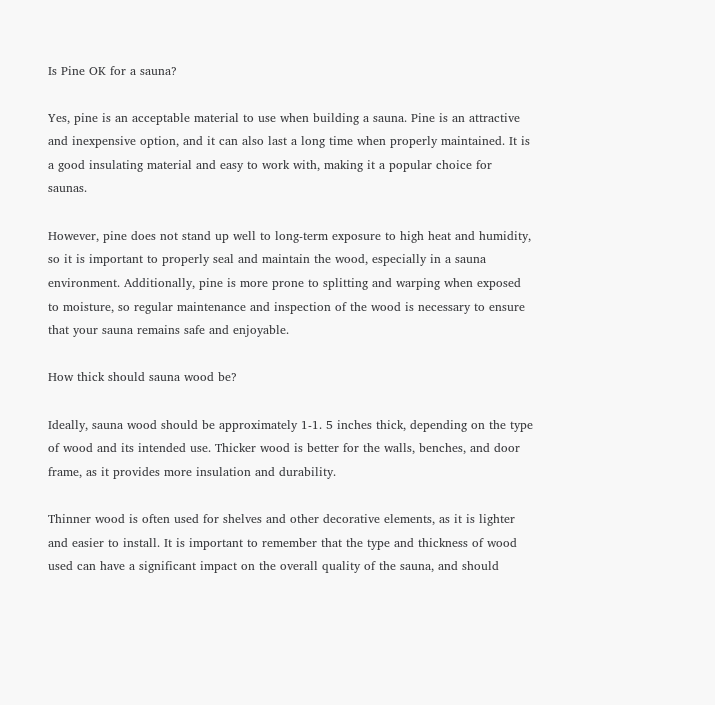Is Pine OK for a sauna?

Yes, pine is an acceptable material to use when building a sauna. Pine is an attractive and inexpensive option, and it can also last a long time when properly maintained. It is a good insulating material and easy to work with, making it a popular choice for saunas.

However, pine does not stand up well to long-term exposure to high heat and humidity, so it is important to properly seal and maintain the wood, especially in a sauna environment. Additionally, pine is more prone to splitting and warping when exposed to moisture, so regular maintenance and inspection of the wood is necessary to ensure that your sauna remains safe and enjoyable.

How thick should sauna wood be?

Ideally, sauna wood should be approximately 1-1. 5 inches thick, depending on the type of wood and its intended use. Thicker wood is better for the walls, benches, and door frame, as it provides more insulation and durability.

Thinner wood is often used for shelves and other decorative elements, as it is lighter and easier to install. It is important to remember that the type and thickness of wood used can have a significant impact on the overall quality of the sauna, and should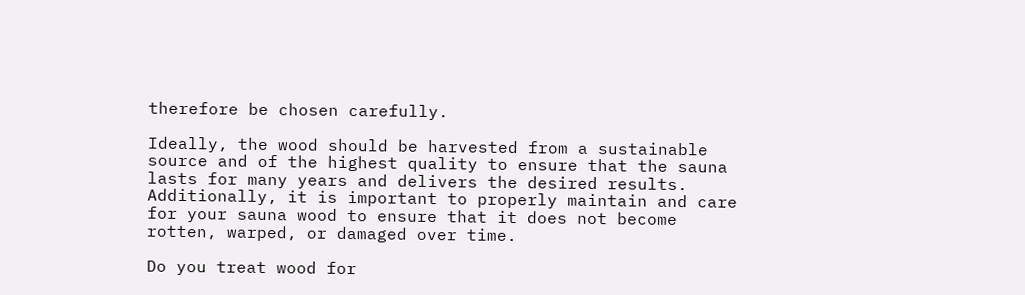therefore be chosen carefully.

Ideally, the wood should be harvested from a sustainable source and of the highest quality to ensure that the sauna lasts for many years and delivers the desired results. Additionally, it is important to properly maintain and care for your sauna wood to ensure that it does not become rotten, warped, or damaged over time.

Do you treat wood for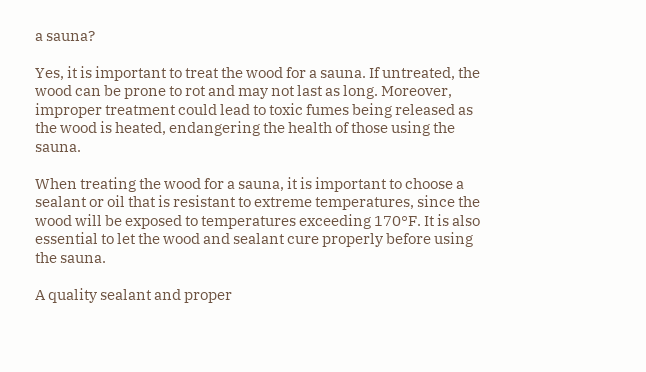a sauna?

Yes, it is important to treat the wood for a sauna. If untreated, the wood can be prone to rot and may not last as long. Moreover, improper treatment could lead to toxic fumes being released as the wood is heated, endangering the health of those using the sauna.

When treating the wood for a sauna, it is important to choose a sealant or oil that is resistant to extreme temperatures, since the wood will be exposed to temperatures exceeding 170°F. It is also essential to let the wood and sealant cure properly before using the sauna.

A quality sealant and proper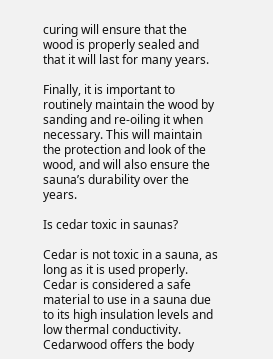curing will ensure that the wood is properly sealed and that it will last for many years.

Finally, it is important to routinely maintain the wood by sanding and re-oiling it when necessary. This will maintain the protection and look of the wood, and will also ensure the sauna’s durability over the years.

Is cedar toxic in saunas?

Cedar is not toxic in a sauna, as long as it is used properly. Cedar is considered a safe material to use in a sauna due to its high insulation levels and low thermal conductivity. Cedarwood offers the body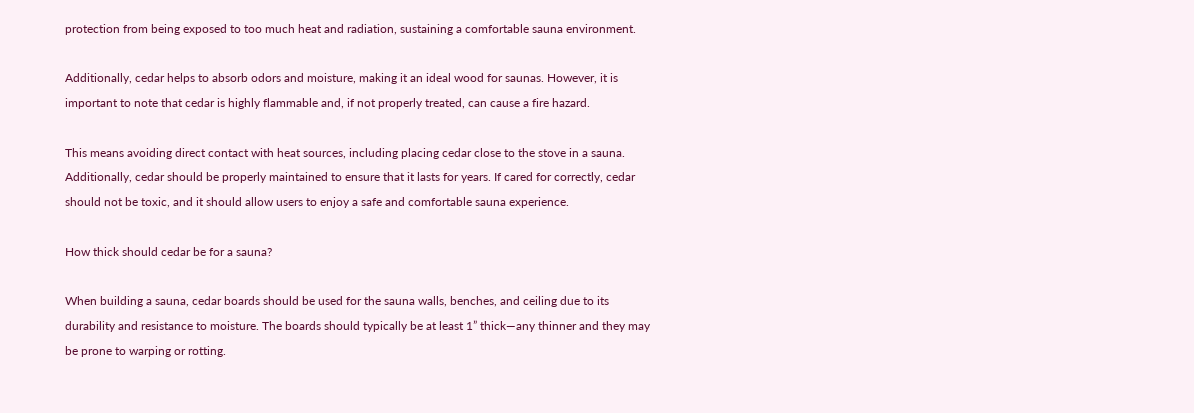protection from being exposed to too much heat and radiation, sustaining a comfortable sauna environment.

Additionally, cedar helps to absorb odors and moisture, making it an ideal wood for saunas. However, it is important to note that cedar is highly flammable and, if not properly treated, can cause a fire hazard.

This means avoiding direct contact with heat sources, including placing cedar close to the stove in a sauna. Additionally, cedar should be properly maintained to ensure that it lasts for years. If cared for correctly, cedar should not be toxic, and it should allow users to enjoy a safe and comfortable sauna experience.

How thick should cedar be for a sauna?

When building a sauna, cedar boards should be used for the sauna walls, benches, and ceiling due to its durability and resistance to moisture. The boards should typically be at least 1” thick—any thinner and they may be prone to warping or rotting.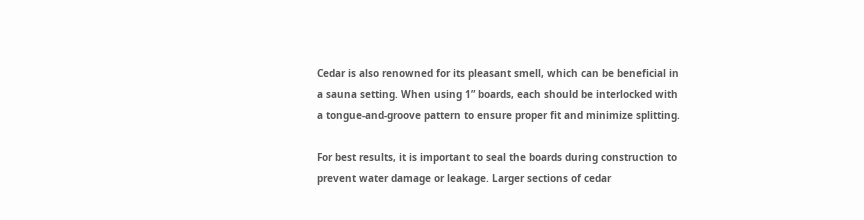Cedar is also renowned for its pleasant smell, which can be beneficial in a sauna setting. When using 1” boards, each should be interlocked with a tongue-and-groove pattern to ensure proper fit and minimize splitting.

For best results, it is important to seal the boards during construction to prevent water damage or leakage. Larger sections of cedar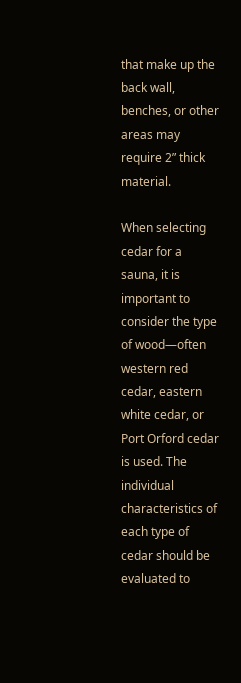that make up the back wall, benches, or other areas may require 2” thick material.

When selecting cedar for a sauna, it is important to consider the type of wood—often western red cedar, eastern white cedar, or Port Orford cedar is used. The individual characteristics of each type of cedar should be evaluated to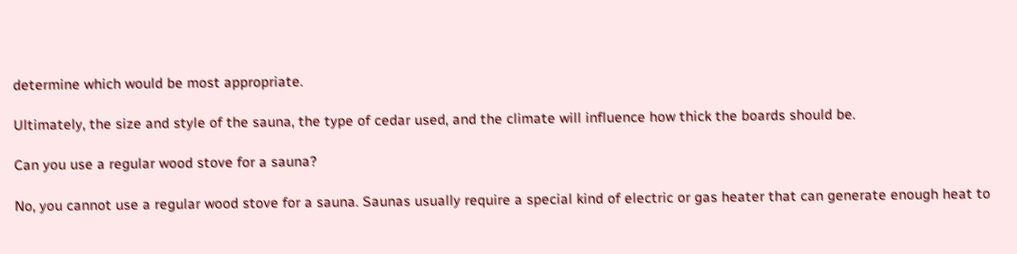determine which would be most appropriate.

Ultimately, the size and style of the sauna, the type of cedar used, and the climate will influence how thick the boards should be.

Can you use a regular wood stove for a sauna?

No, you cannot use a regular wood stove for a sauna. Saunas usually require a special kind of electric or gas heater that can generate enough heat to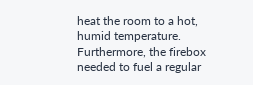heat the room to a hot, humid temperature. Furthermore, the firebox needed to fuel a regular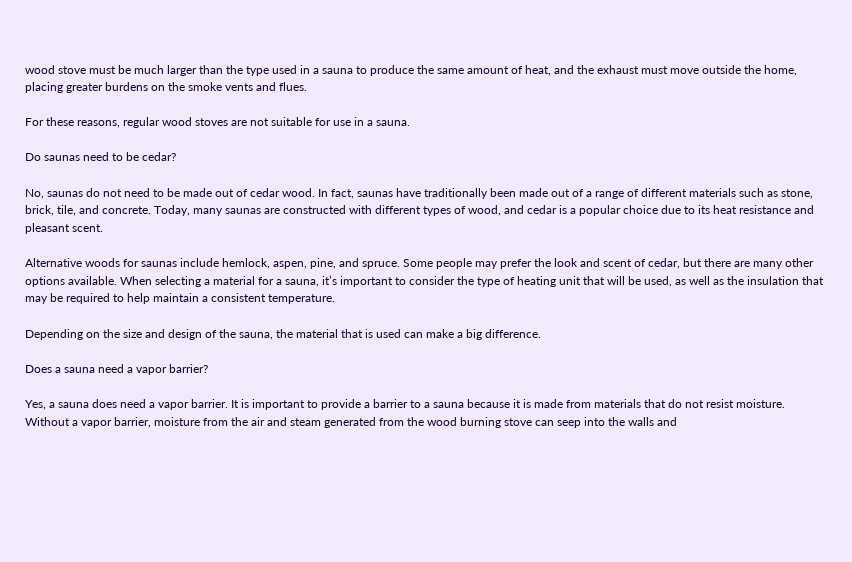wood stove must be much larger than the type used in a sauna to produce the same amount of heat, and the exhaust must move outside the home, placing greater burdens on the smoke vents and flues.

For these reasons, regular wood stoves are not suitable for use in a sauna.

Do saunas need to be cedar?

No, saunas do not need to be made out of cedar wood. In fact, saunas have traditionally been made out of a range of different materials such as stone, brick, tile, and concrete. Today, many saunas are constructed with different types of wood, and cedar is a popular choice due to its heat resistance and pleasant scent.

Alternative woods for saunas include hemlock, aspen, pine, and spruce. Some people may prefer the look and scent of cedar, but there are many other options available. When selecting a material for a sauna, it’s important to consider the type of heating unit that will be used, as well as the insulation that may be required to help maintain a consistent temperature.

Depending on the size and design of the sauna, the material that is used can make a big difference.

Does a sauna need a vapor barrier?

Yes, a sauna does need a vapor barrier. It is important to provide a barrier to a sauna because it is made from materials that do not resist moisture. Without a vapor barrier, moisture from the air and steam generated from the wood burning stove can seep into the walls and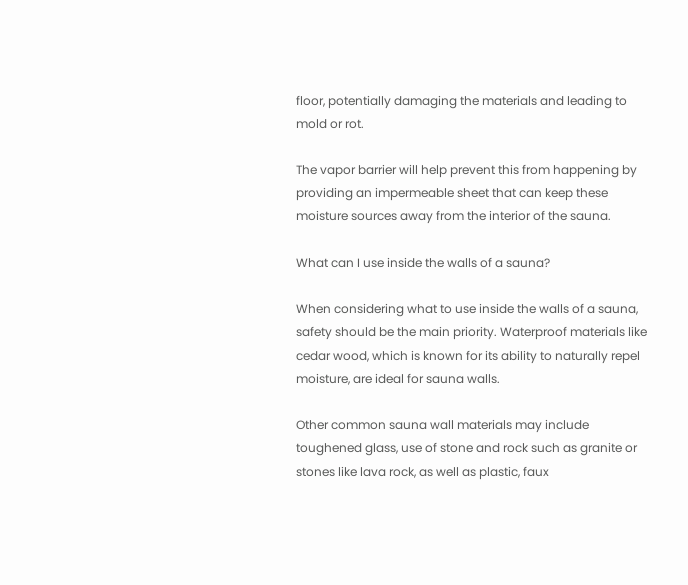floor, potentially damaging the materials and leading to mold or rot.

The vapor barrier will help prevent this from happening by providing an impermeable sheet that can keep these moisture sources away from the interior of the sauna.

What can I use inside the walls of a sauna?

When considering what to use inside the walls of a sauna, safety should be the main priority. Waterproof materials like cedar wood, which is known for its ability to naturally repel moisture, are ideal for sauna walls.

Other common sauna wall materials may include toughened glass, use of stone and rock such as granite or stones like lava rock, as well as plastic, faux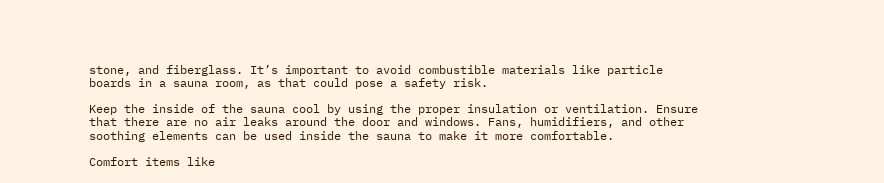stone, and fiberglass. It’s important to avoid combustible materials like particle boards in a sauna room, as that could pose a safety risk.

Keep the inside of the sauna cool by using the proper insulation or ventilation. Ensure that there are no air leaks around the door and windows. Fans, humidifiers, and other soothing elements can be used inside the sauna to make it more comfortable.

Comfort items like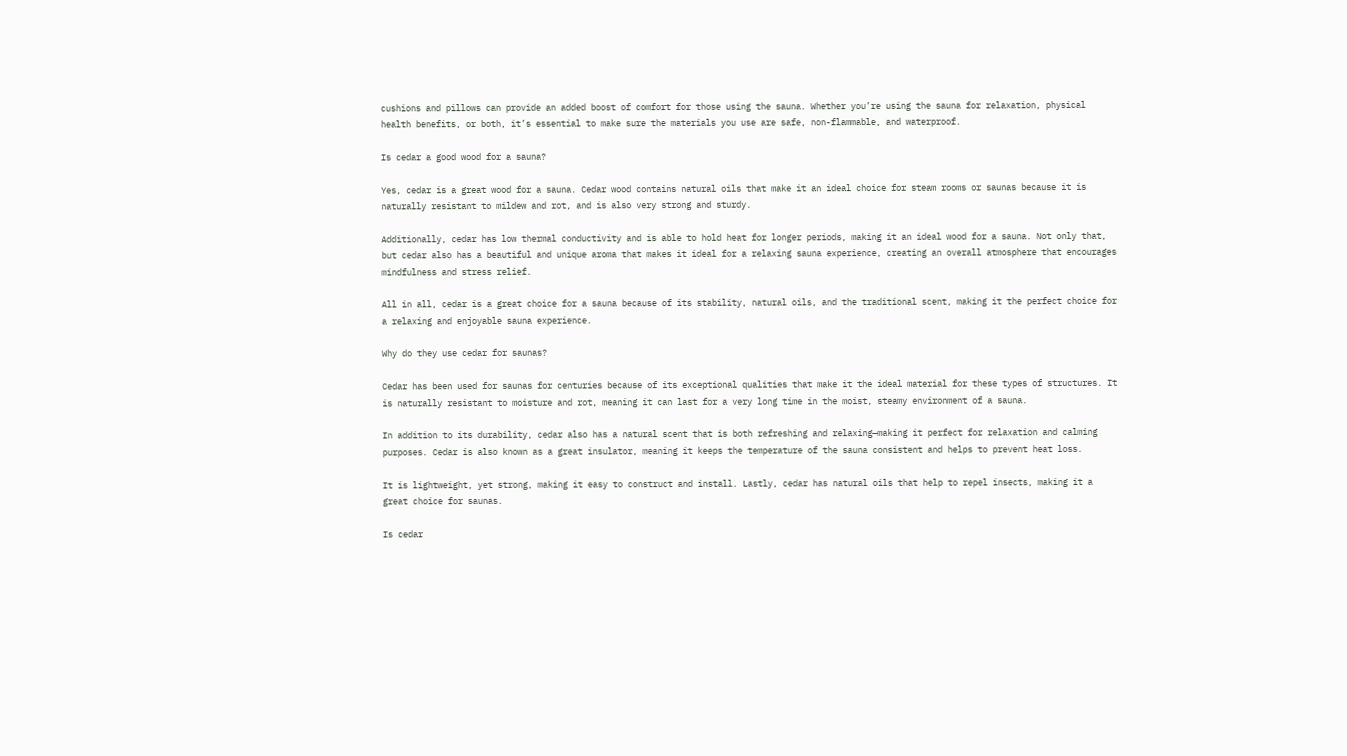cushions and pillows can provide an added boost of comfort for those using the sauna. Whether you’re using the sauna for relaxation, physical health benefits, or both, it’s essential to make sure the materials you use are safe, non-flammable, and waterproof.

Is cedar a good wood for a sauna?

Yes, cedar is a great wood for a sauna. Cedar wood contains natural oils that make it an ideal choice for steam rooms or saunas because it is naturally resistant to mildew and rot, and is also very strong and sturdy.

Additionally, cedar has low thermal conductivity and is able to hold heat for longer periods, making it an ideal wood for a sauna. Not only that, but cedar also has a beautiful and unique aroma that makes it ideal for a relaxing sauna experience, creating an overall atmosphere that encourages mindfulness and stress relief.

All in all, cedar is a great choice for a sauna because of its stability, natural oils, and the traditional scent, making it the perfect choice for a relaxing and enjoyable sauna experience.

Why do they use cedar for saunas?

Cedar has been used for saunas for centuries because of its exceptional qualities that make it the ideal material for these types of structures. It is naturally resistant to moisture and rot, meaning it can last for a very long time in the moist, steamy environment of a sauna.

In addition to its durability, cedar also has a natural scent that is both refreshing and relaxing—making it perfect for relaxation and calming purposes. Cedar is also known as a great insulator, meaning it keeps the temperature of the sauna consistent and helps to prevent heat loss.

It is lightweight, yet strong, making it easy to construct and install. Lastly, cedar has natural oils that help to repel insects, making it a great choice for saunas.

Is cedar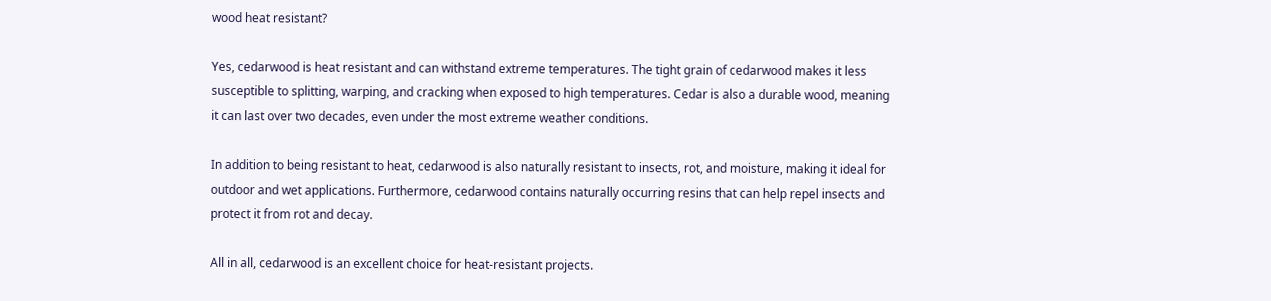wood heat resistant?

Yes, cedarwood is heat resistant and can withstand extreme temperatures. The tight grain of cedarwood makes it less susceptible to splitting, warping, and cracking when exposed to high temperatures. Cedar is also a durable wood, meaning it can last over two decades, even under the most extreme weather conditions.

In addition to being resistant to heat, cedarwood is also naturally resistant to insects, rot, and moisture, making it ideal for outdoor and wet applications. Furthermore, cedarwood contains naturally occurring resins that can help repel insects and protect it from rot and decay.

All in all, cedarwood is an excellent choice for heat-resistant projects.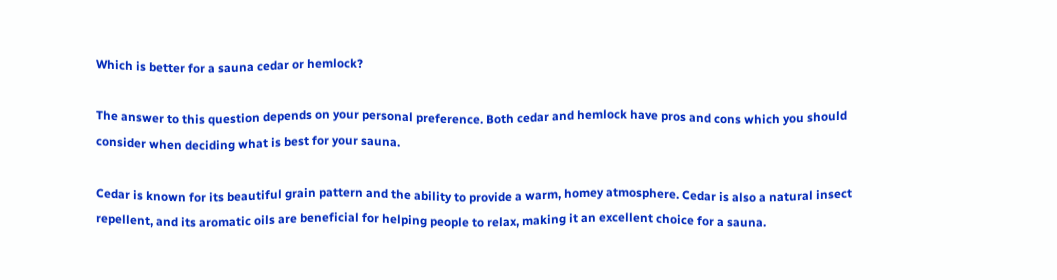Which is better for a sauna cedar or hemlock?

The answer to this question depends on your personal preference. Both cedar and hemlock have pros and cons which you should consider when deciding what is best for your sauna.

Cedar is known for its beautiful grain pattern and the ability to provide a warm, homey atmosphere. Cedar is also a natural insect repellent, and its aromatic oils are beneficial for helping people to relax, making it an excellent choice for a sauna.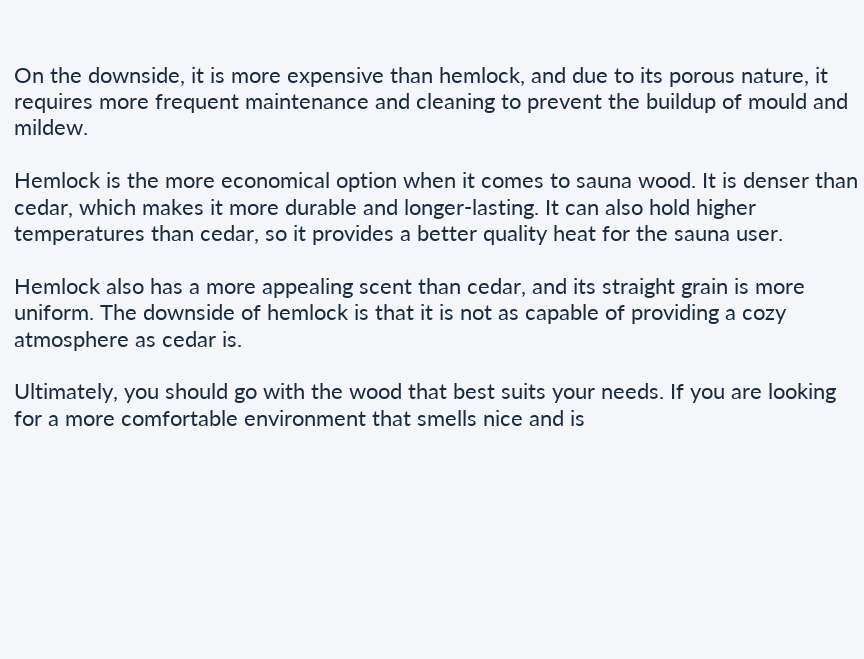On the downside, it is more expensive than hemlock, and due to its porous nature, it requires more frequent maintenance and cleaning to prevent the buildup of mould and mildew.

Hemlock is the more economical option when it comes to sauna wood. It is denser than cedar, which makes it more durable and longer-lasting. It can also hold higher temperatures than cedar, so it provides a better quality heat for the sauna user.

Hemlock also has a more appealing scent than cedar, and its straight grain is more uniform. The downside of hemlock is that it is not as capable of providing a cozy atmosphere as cedar is.

Ultimately, you should go with the wood that best suits your needs. If you are looking for a more comfortable environment that smells nice and is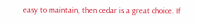easy to maintain, then cedar is a great choice. If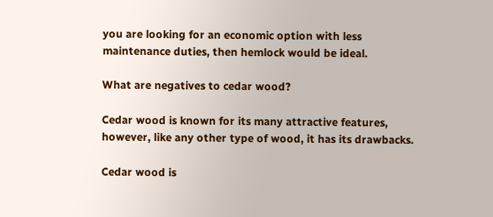you are looking for an economic option with less maintenance duties, then hemlock would be ideal.

What are negatives to cedar wood?

Cedar wood is known for its many attractive features, however, like any other type of wood, it has its drawbacks.

Cedar wood is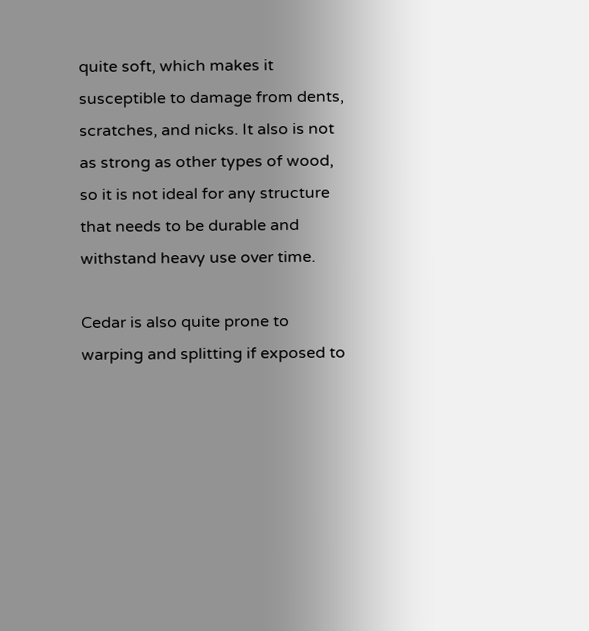quite soft, which makes it susceptible to damage from dents, scratches, and nicks. It also is not as strong as other types of wood, so it is not ideal for any structure that needs to be durable and withstand heavy use over time.

Cedar is also quite prone to warping and splitting if exposed to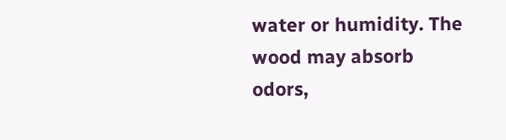water or humidity. The wood may absorb odors,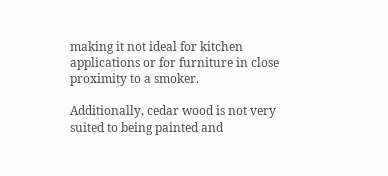making it not ideal for kitchen applications or for furniture in close proximity to a smoker.

Additionally, cedar wood is not very suited to being painted and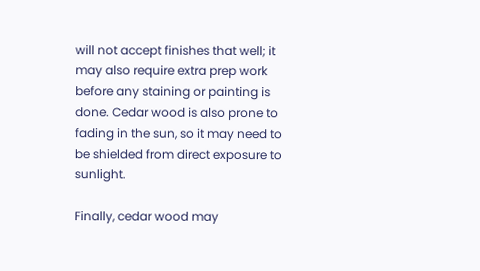will not accept finishes that well; it may also require extra prep work before any staining or painting is done. Cedar wood is also prone to fading in the sun, so it may need to be shielded from direct exposure to sunlight.

Finally, cedar wood may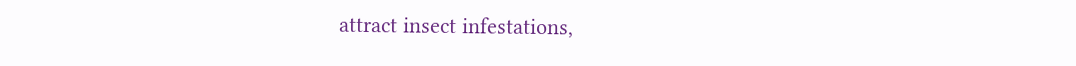attract insect infestations,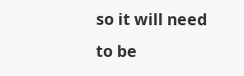so it will need to be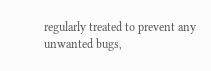regularly treated to prevent any unwanted bugs,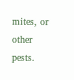mites, or other pests.